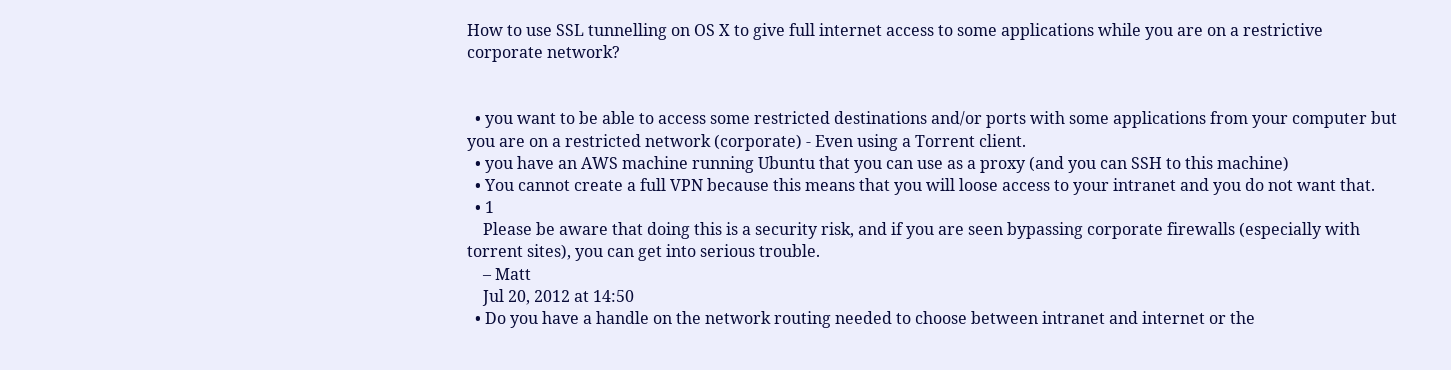How to use SSL tunnelling on OS X to give full internet access to some applications while you are on a restrictive corporate network?


  • you want to be able to access some restricted destinations and/or ports with some applications from your computer but you are on a restricted network (corporate) - Even using a Torrent client.
  • you have an AWS machine running Ubuntu that you can use as a proxy (and you can SSH to this machine)
  • You cannot create a full VPN because this means that you will loose access to your intranet and you do not want that.
  • 1
    Please be aware that doing this is a security risk, and if you are seen bypassing corporate firewalls (especially with torrent sites), you can get into serious trouble.
    – Matt
    Jul 20, 2012 at 14:50
  • Do you have a handle on the network routing needed to choose between intranet and internet or the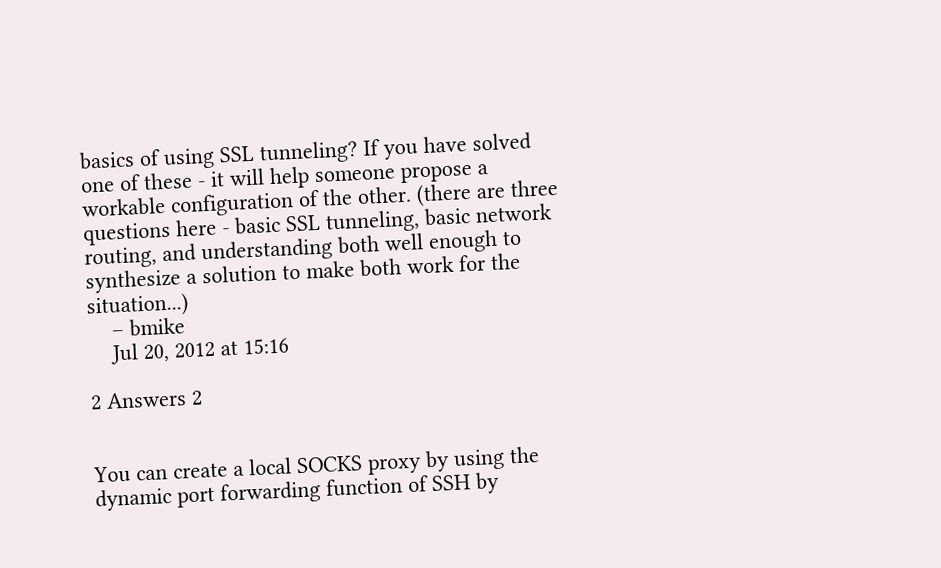basics of using SSL tunneling? If you have solved one of these - it will help someone propose a workable configuration of the other. (there are three questions here - basic SSL tunneling, basic network routing, and understanding both well enough to synthesize a solution to make both work for the situation...)
    – bmike
    Jul 20, 2012 at 15:16

2 Answers 2


You can create a local SOCKS proxy by using the dynamic port forwarding function of SSH by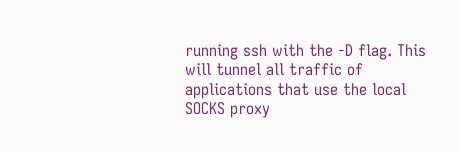running ssh with the -D flag. This will tunnel all traffic of applications that use the local SOCKS proxy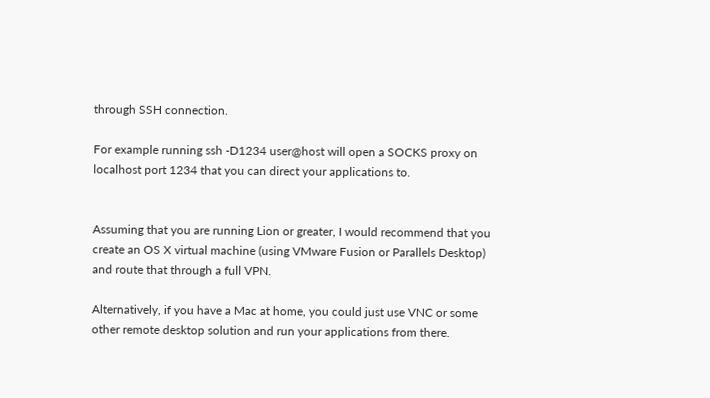through SSH connection.

For example running ssh -D1234 user@host will open a SOCKS proxy on localhost port 1234 that you can direct your applications to.


Assuming that you are running Lion or greater, I would recommend that you create an OS X virtual machine (using VMware Fusion or Parallels Desktop) and route that through a full VPN.

Alternatively, if you have a Mac at home, you could just use VNC or some other remote desktop solution and run your applications from there.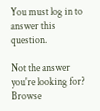You must log in to answer this question.

Not the answer you're looking for? Browse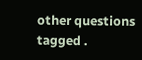other questions tagged .